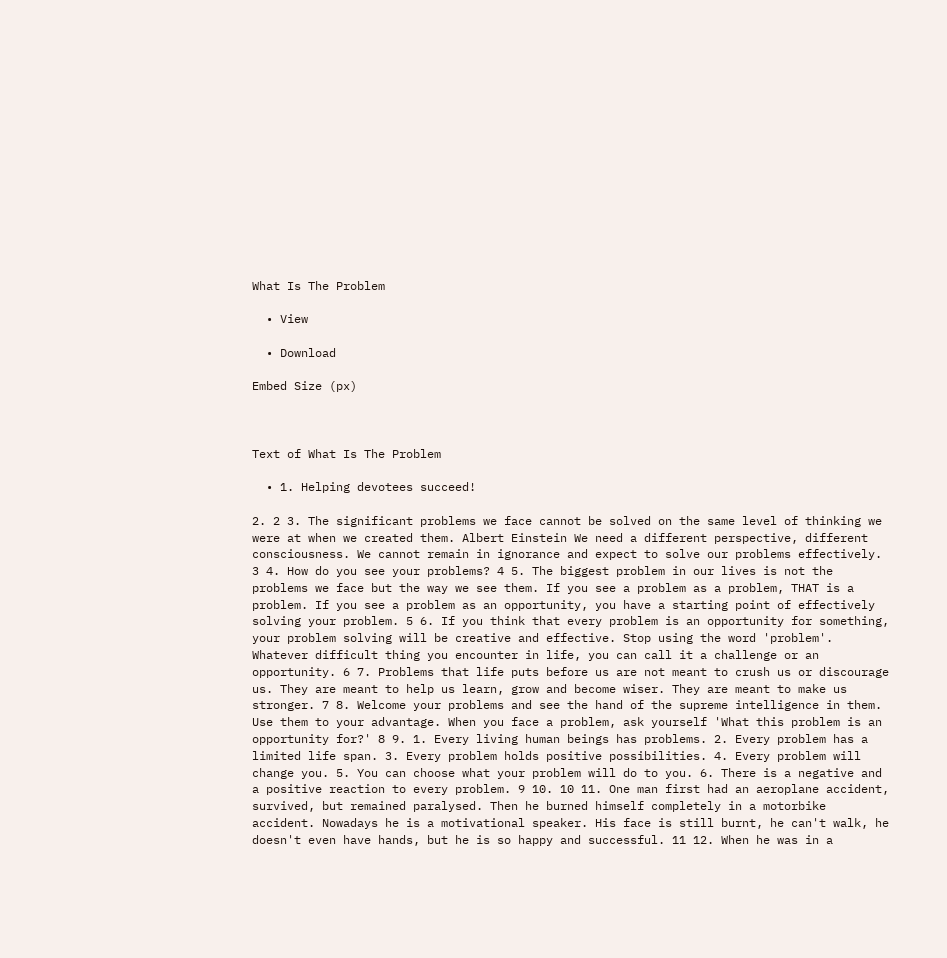What Is The Problem

  • View

  • Download

Embed Size (px)



Text of What Is The Problem

  • 1. Helping devotees succeed!

2. 2 3. The significant problems we face cannot be solved on the same level of thinking we were at when we created them. Albert Einstein We need a different perspective, different consciousness. We cannot remain in ignorance and expect to solve our problems effectively. 3 4. How do you see your problems? 4 5. The biggest problem in our lives is not the problems we face but the way we see them. If you see a problem as a problem, THAT is a problem. If you see a problem as an opportunity, you have a starting point of effectively solving your problem. 5 6. If you think that every problem is an opportunity for something, your problem solving will be creative and effective. Stop using the word 'problem'. Whatever difficult thing you encounter in life, you can call it a challenge or an opportunity. 6 7. Problems that life puts before us are not meant to crush us or discourage us. They are meant to help us learn, grow and become wiser. They are meant to make us stronger. 7 8. Welcome your problems and see the hand of the supreme intelligence in them. Use them to your advantage. When you face a problem, ask yourself 'What this problem is an opportunity for?' 8 9. 1. Every living human beings has problems. 2. Every problem has a limited life span. 3. Every problem holds positive possibilities. 4. Every problem will change you. 5. You can choose what your problem will do to you. 6. There is a negative and a positive reaction to every problem. 9 10. 10 11. One man first had an aeroplane accident, survived, but remained paralysed. Then he burned himself completely in a motorbike accident. Nowadays he is a motivational speaker. His face is still burnt, he can't walk, he doesn't even have hands, but he is so happy and successful. 11 12. When he was in a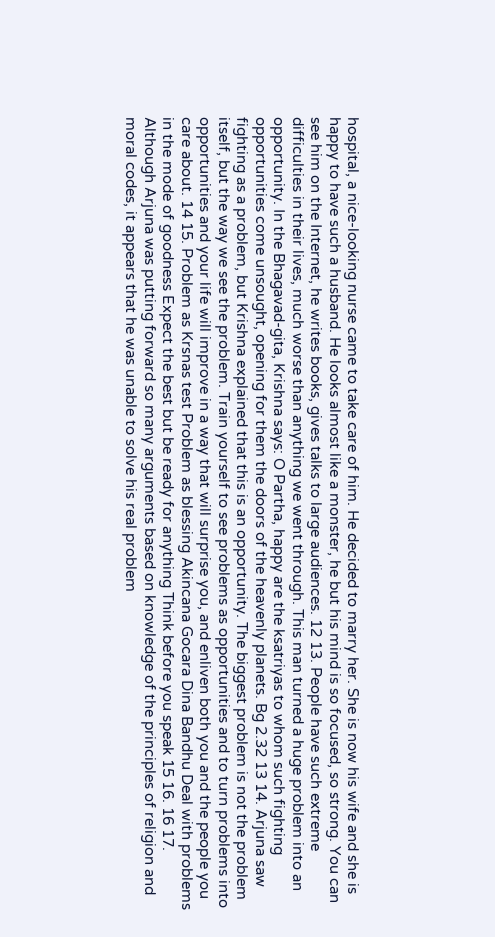hospital, a nice-looking nurse came to take care of him. He decided to marry her. She is now his wife and she is happy to have such a husband. He looks almost like a monster, he but his mind is so focused, so strong. You can see him on the Internet, he writes books, gives talks to large audiences. 12 13. People have such extreme difficulties in their lives, much worse than anything we went through. This man turned a huge problem into an opportunity. In the Bhagavad-gita, Krishna says: O Partha, happy are the ksatriyas to whom such fighting opportunities come unsought, opening for them the doors of the heavenly planets. Bg 2.32 13 14. Arjuna saw fighting as a problem, but Krishna explained that this is an opportunity. The biggest problem is not the problem itself, but the way we see the problem. Train yourself to see problems as opportunities and to turn problems into opportunities and your life will improve in a way that will surprise you, and enliven both you and the people you care about. 14 15. Problem as Krsnas test Problem as blessing Akincana Gocara Dina Bandhu Deal with problems in the mode of goodness Expect the best but be ready for anything Think before you speak 15 16. 16 17. Although Arjuna was putting forward so many arguments based on knowledge of the principles of religion and moral codes, it appears that he was unable to solve his real problem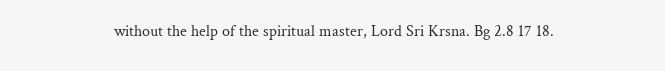without the help of the spiritual master, Lord Sri Krsna. Bg 2.8 17 18.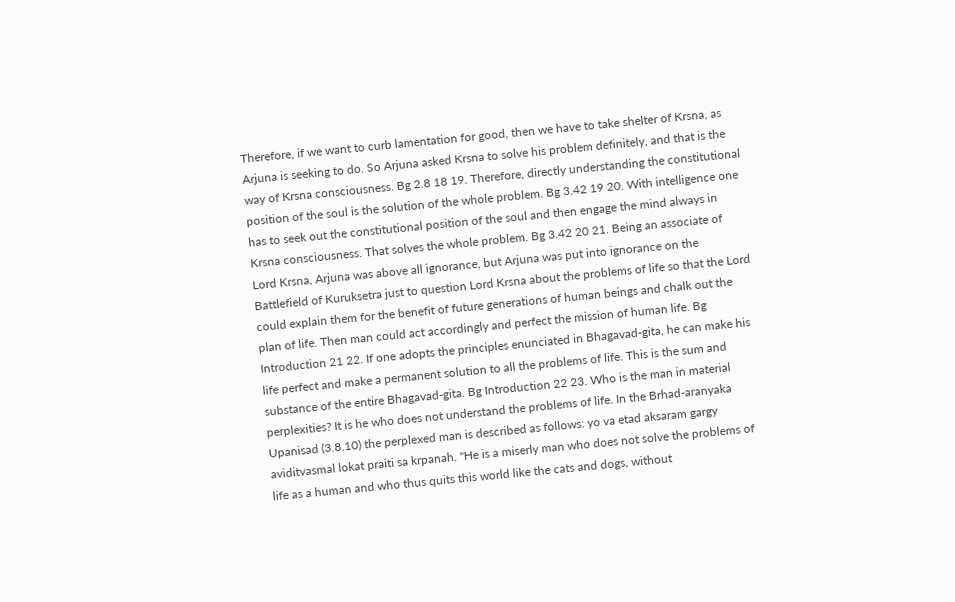Therefore, if we want to curb lamentation for good, then we have to take shelter of Krsna, as Arjuna is seeking to do. So Arjuna asked Krsna to solve his problem definitely, and that is the way of Krsna consciousness. Bg 2.8 18 19. Therefore, directly understanding the constitutional position of the soul is the solution of the whole problem. Bg 3.42 19 20. With intelligence one has to seek out the constitutional position of the soul and then engage the mind always in Krsna consciousness. That solves the whole problem. Bg 3.42 20 21. Being an associate of Lord Krsna, Arjuna was above all ignorance, but Arjuna was put into ignorance on the Battlefield of Kuruksetra just to question Lord Krsna about the problems of life so that the Lord could explain them for the benefit of future generations of human beings and chalk out the plan of life. Then man could act accordingly and perfect the mission of human life. Bg Introduction 21 22. If one adopts the principles enunciated in Bhagavad-gita, he can make his life perfect and make a permanent solution to all the problems of life. This is the sum and substance of the entire Bhagavad-gita. Bg Introduction 22 23. Who is the man in material perplexities? It is he who does not understand the problems of life. In the Brhad-aranyaka Upanisad (3.8.10) the perplexed man is described as follows: yo va etad aksaram gargy aviditvasmal lokat praiti sa krpanah. "He is a miserly man who does not solve the problems of life as a human and who thus quits this world like the cats and dogs, without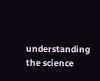understanding the science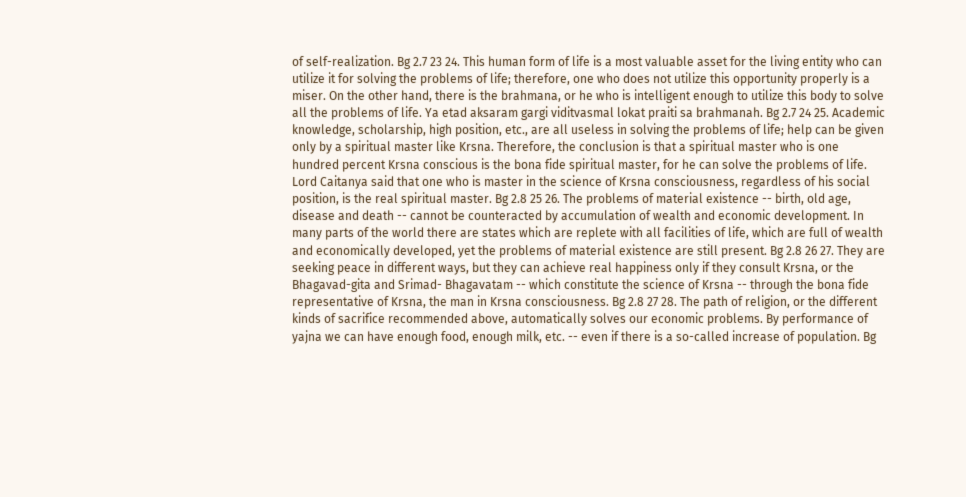of self-realization. Bg 2.7 23 24. This human form of life is a most valuable asset for the living entity who can utilize it for solving the problems of life; therefore, one who does not utilize this opportunity properly is a miser. On the other hand, there is the brahmana, or he who is intelligent enough to utilize this body to solve all the problems of life. Ya etad aksaram gargi viditvasmal lokat praiti sa brahmanah. Bg 2.7 24 25. Academic knowledge, scholarship, high position, etc., are all useless in solving the problems of life; help can be given only by a spiritual master like Krsna. Therefore, the conclusion is that a spiritual master who is one hundred percent Krsna conscious is the bona fide spiritual master, for he can solve the problems of life. Lord Caitanya said that one who is master in the science of Krsna consciousness, regardless of his social position, is the real spiritual master. Bg 2.8 25 26. The problems of material existence -- birth, old age, disease and death -- cannot be counteracted by accumulation of wealth and economic development. In many parts of the world there are states which are replete with all facilities of life, which are full of wealth and economically developed, yet the problems of material existence are still present. Bg 2.8 26 27. They are seeking peace in different ways, but they can achieve real happiness only if they consult Krsna, or the Bhagavad-gita and Srimad- Bhagavatam -- which constitute the science of Krsna -- through the bona fide representative of Krsna, the man in Krsna consciousness. Bg 2.8 27 28. The path of religion, or the different kinds of sacrifice recommended above, automatically solves our economic problems. By performance of yajna we can have enough food, enough milk, etc. -- even if there is a so-called increase of population. Bg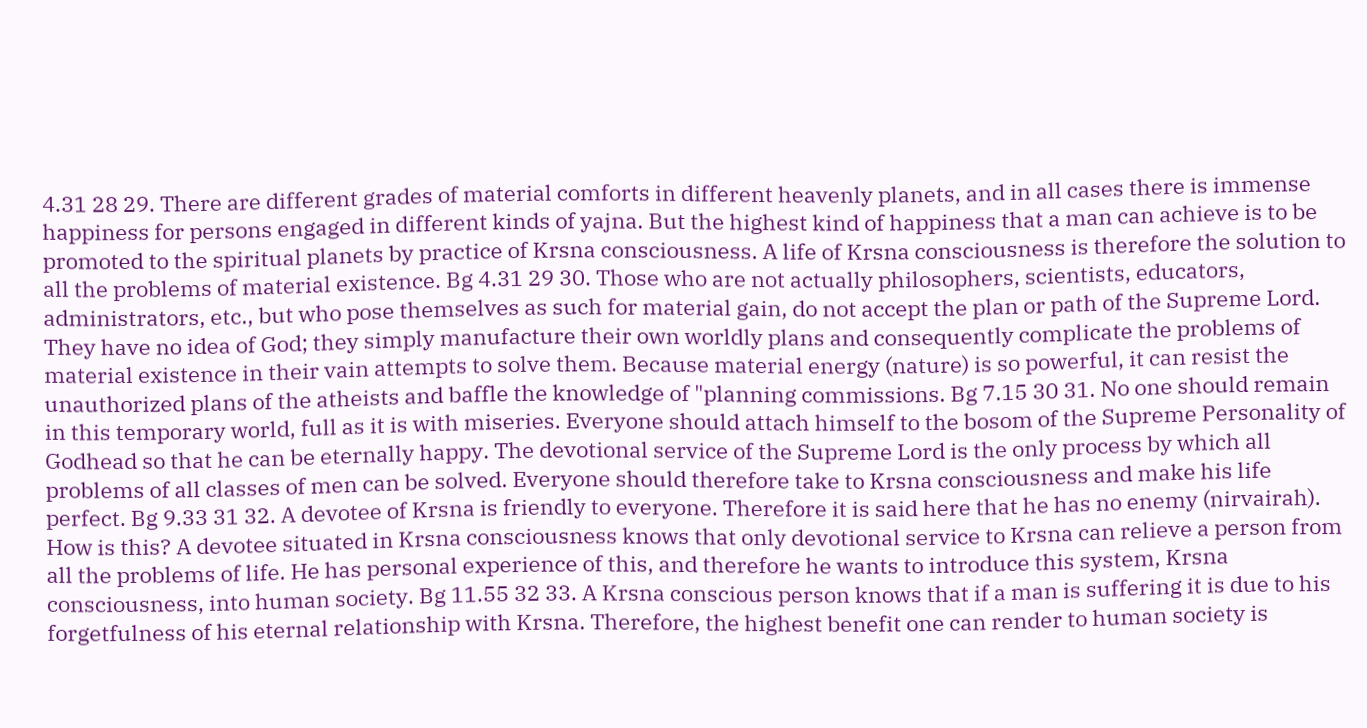4.31 28 29. There are different grades of material comforts in different heavenly planets, and in all cases there is immense happiness for persons engaged in different kinds of yajna. But the highest kind of happiness that a man can achieve is to be promoted to the spiritual planets by practice of Krsna consciousness. A life of Krsna consciousness is therefore the solution to all the problems of material existence. Bg 4.31 29 30. Those who are not actually philosophers, scientists, educators, administrators, etc., but who pose themselves as such for material gain, do not accept the plan or path of the Supreme Lord. They have no idea of God; they simply manufacture their own worldly plans and consequently complicate the problems of material existence in their vain attempts to solve them. Because material energy (nature) is so powerful, it can resist the unauthorized plans of the atheists and baffle the knowledge of "planning commissions. Bg 7.15 30 31. No one should remain in this temporary world, full as it is with miseries. Everyone should attach himself to the bosom of the Supreme Personality of Godhead so that he can be eternally happy. The devotional service of the Supreme Lord is the only process by which all problems of all classes of men can be solved. Everyone should therefore take to Krsna consciousness and make his life perfect. Bg 9.33 31 32. A devotee of Krsna is friendly to everyone. Therefore it is said here that he has no enemy (nirvairah). How is this? A devotee situated in Krsna consciousness knows that only devotional service to Krsna can relieve a person from all the problems of life. He has personal experience of this, and therefore he wants to introduce this system, Krsna consciousness, into human society. Bg 11.55 32 33. A Krsna conscious person knows that if a man is suffering it is due to his forgetfulness of his eternal relationship with Krsna. Therefore, the highest benefit one can render to human society is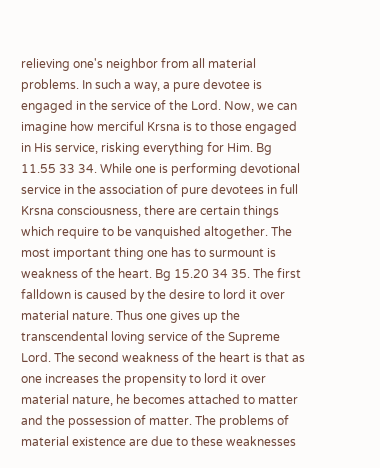relieving one's neighbor from all material problems. In such a way, a pure devotee is engaged in the service of the Lord. Now, we can imagine how merciful Krsna is to those engaged in His service, risking everything for Him. Bg 11.55 33 34. While one is performing devotional service in the association of pure devotees in full Krsna consciousness, there are certain things which require to be vanquished altogether. The most important thing one has to surmount is weakness of the heart. Bg 15.20 34 35. The first falldown is caused by the desire to lord it over material nature. Thus one gives up the transcendental loving service of the Supreme Lord. The second weakness of the heart is that as one increases the propensity to lord it over material nature, he becomes attached to matter and the possession of matter. The problems of material existence are due to these weaknesses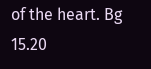of the heart. Bg 15.20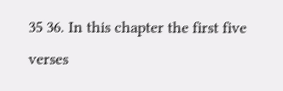35 36. In this chapter the first five verses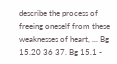describe the process of freeing oneself from these weaknesses of heart, ... Bg 15.20 36 37. Bg 15.1 -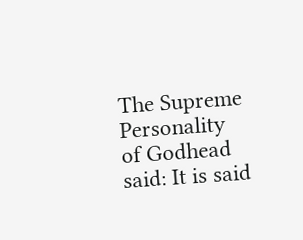The Supreme Personality of Godhead said: It is said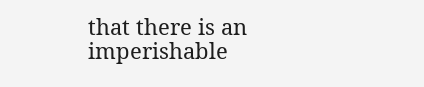that there is an imperishable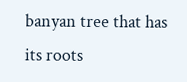banyan tree that has its roots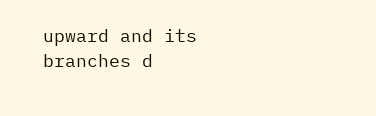upward and its branches d